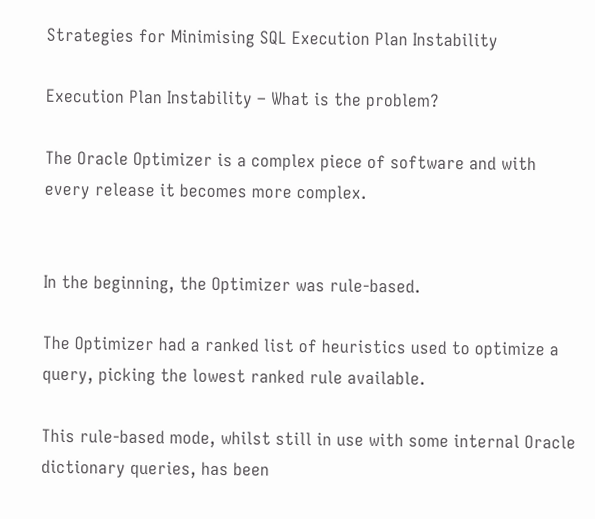Strategies for Minimising SQL Execution Plan Instability

Execution Plan Instability – What is the problem?

The Oracle Optimizer is a complex piece of software and with every release it becomes more complex.


In the beginning, the Optimizer was rule-based.

The Optimizer had a ranked list of heuristics used to optimize a query, picking the lowest ranked rule available.

This rule-based mode, whilst still in use with some internal Oracle dictionary queries, has been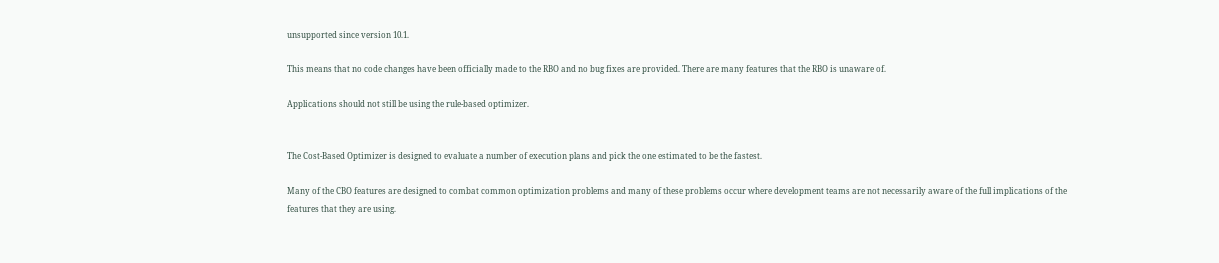unsupported since version 10.1.

This means that no code changes have been officially made to the RBO and no bug fixes are provided. There are many features that the RBO is unaware of.

Applications should not still be using the rule-based optimizer.


The Cost-Based Optimizer is designed to evaluate a number of execution plans and pick the one estimated to be the fastest.

Many of the CBO features are designed to combat common optimization problems and many of these problems occur where development teams are not necessarily aware of the full implications of the features that they are using.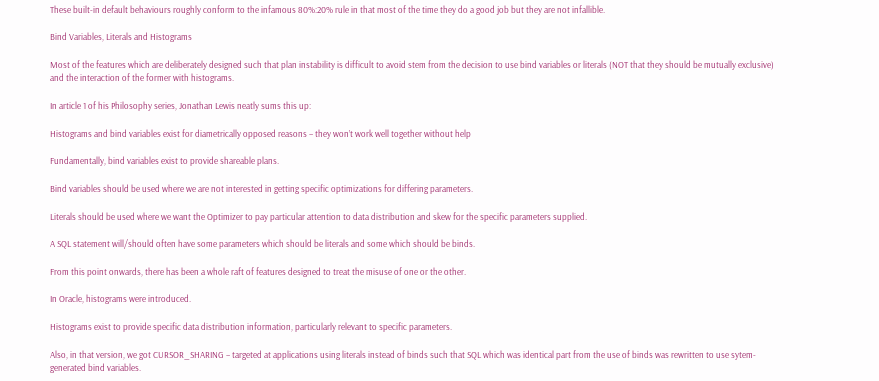These built-in default behaviours roughly conform to the infamous 80%:20% rule in that most of the time they do a good job but they are not infallible.

Bind Variables, Literals and Histograms

Most of the features which are deliberately designed such that plan instability is difficult to avoid stem from the decision to use bind variables or literals (NOT that they should be mutually exclusive) and the interaction of the former with histograms.

In article 1 of his Philosophy series, Jonathan Lewis neatly sums this up:

Histograms and bind variables exist for diametrically opposed reasons – they won’t work well together without help

Fundamentally, bind variables exist to provide shareable plans.

Bind variables should be used where we are not interested in getting specific optimizations for differing parameters.

Literals should be used where we want the Optimizer to pay particular attention to data distribution and skew for the specific parameters supplied.

A SQL statement will/should often have some parameters which should be literals and some which should be binds.

From this point onwards, there has been a whole raft of features designed to treat the misuse of one or the other.

In Oracle, histograms were introduced.

Histograms exist to provide specific data distribution information, particularly relevant to specific parameters.

Also, in that version, we got CURSOR_SHARING – targeted at applications using literals instead of binds such that SQL which was identical part from the use of binds was rewritten to use sytem-generated bind variables.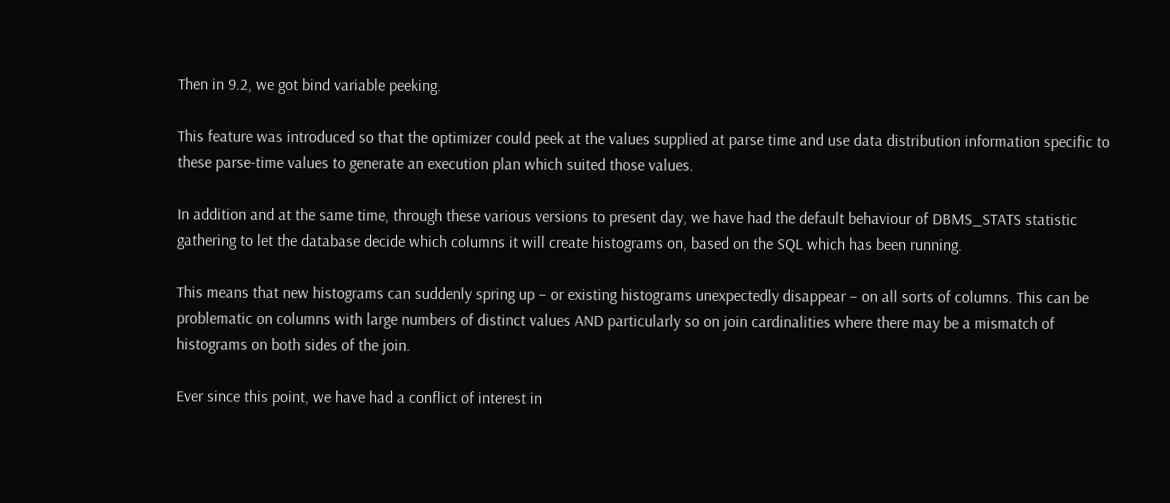Then in 9.2, we got bind variable peeking.

This feature was introduced so that the optimizer could peek at the values supplied at parse time and use data distribution information specific to these parse-time values to generate an execution plan which suited those values.

In addition and at the same time, through these various versions to present day, we have had the default behaviour of DBMS_STATS statistic gathering to let the database decide which columns it will create histograms on, based on the SQL which has been running.

This means that new histograms can suddenly spring up – or existing histograms unexpectedly disappear – on all sorts of columns. This can be problematic on columns with large numbers of distinct values AND particularly so on join cardinalities where there may be a mismatch of histograms on both sides of the join.

Ever since this point, we have had a conflict of interest in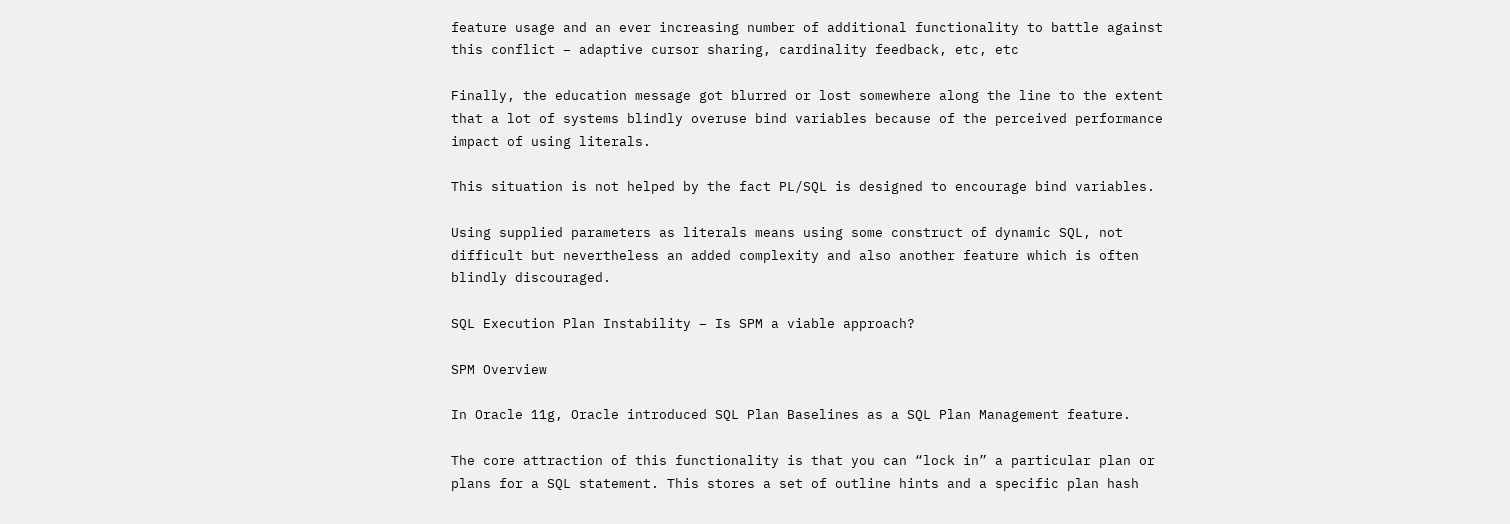feature usage and an ever increasing number of additional functionality to battle against this conflict – adaptive cursor sharing, cardinality feedback, etc, etc

Finally, the education message got blurred or lost somewhere along the line to the extent that a lot of systems blindly overuse bind variables because of the perceived performance impact of using literals.

This situation is not helped by the fact PL/SQL is designed to encourage bind variables.

Using supplied parameters as literals means using some construct of dynamic SQL, not difficult but nevertheless an added complexity and also another feature which is often blindly discouraged.

SQL Execution Plan Instability – Is SPM a viable approach?

SPM Overview

In Oracle 11g, Oracle introduced SQL Plan Baselines as a SQL Plan Management feature.

The core attraction of this functionality is that you can “lock in” a particular plan or plans for a SQL statement. This stores a set of outline hints and a specific plan hash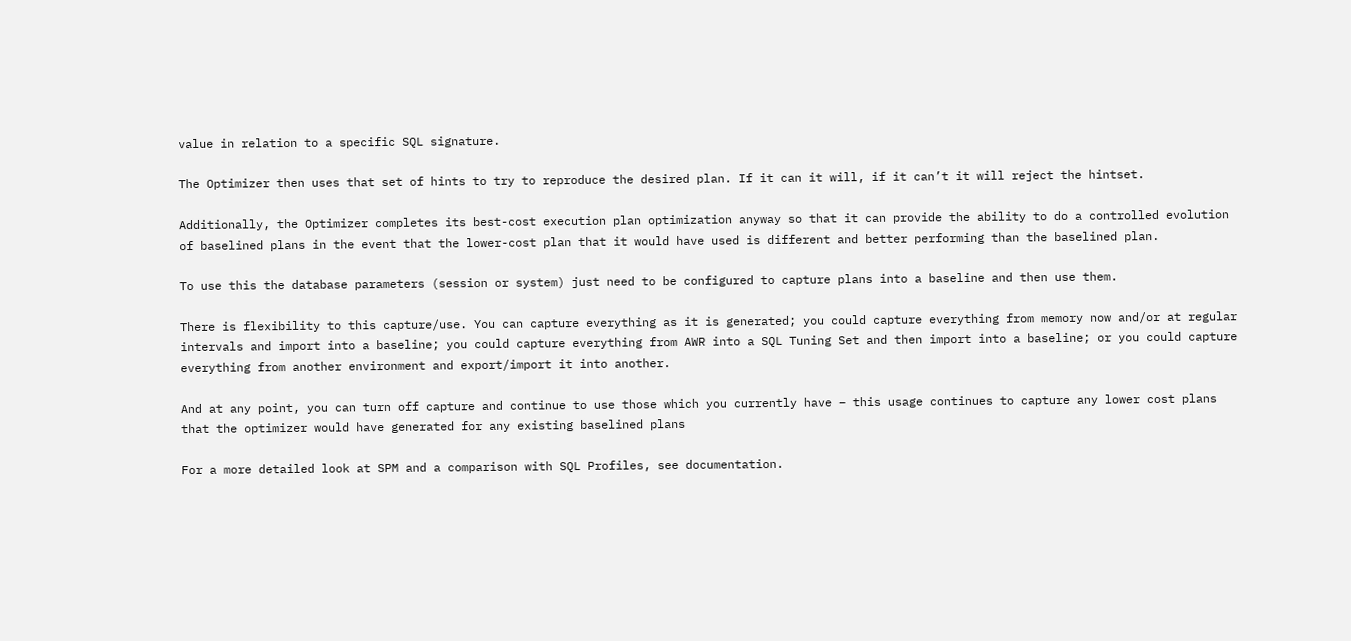value in relation to a specific SQL signature.

The Optimizer then uses that set of hints to try to reproduce the desired plan. If it can it will, if it can’t it will reject the hintset.

Additionally, the Optimizer completes its best-cost execution plan optimization anyway so that it can provide the ability to do a controlled evolution of baselined plans in the event that the lower-cost plan that it would have used is different and better performing than the baselined plan.

To use this the database parameters (session or system) just need to be configured to capture plans into a baseline and then use them.

There is flexibility to this capture/use. You can capture everything as it is generated; you could capture everything from memory now and/or at regular intervals and import into a baseline; you could capture everything from AWR into a SQL Tuning Set and then import into a baseline; or you could capture everything from another environment and export/import it into another.

And at any point, you can turn off capture and continue to use those which you currently have – this usage continues to capture any lower cost plans that the optimizer would have generated for any existing baselined plans

For a more detailed look at SPM and a comparison with SQL Profiles, see documentation.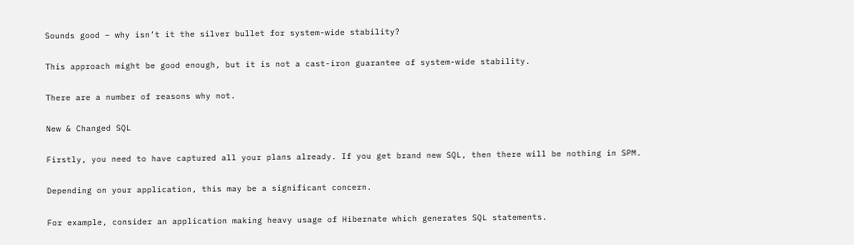Sounds good – why isn’t it the silver bullet for system-wide stability?

This approach might be good enough, but it is not a cast-iron guarantee of system-wide stability.

There are a number of reasons why not.

New & Changed SQL

Firstly, you need to have captured all your plans already. If you get brand new SQL, then there will be nothing in SPM.

Depending on your application, this may be a significant concern.

For example, consider an application making heavy usage of Hibernate which generates SQL statements.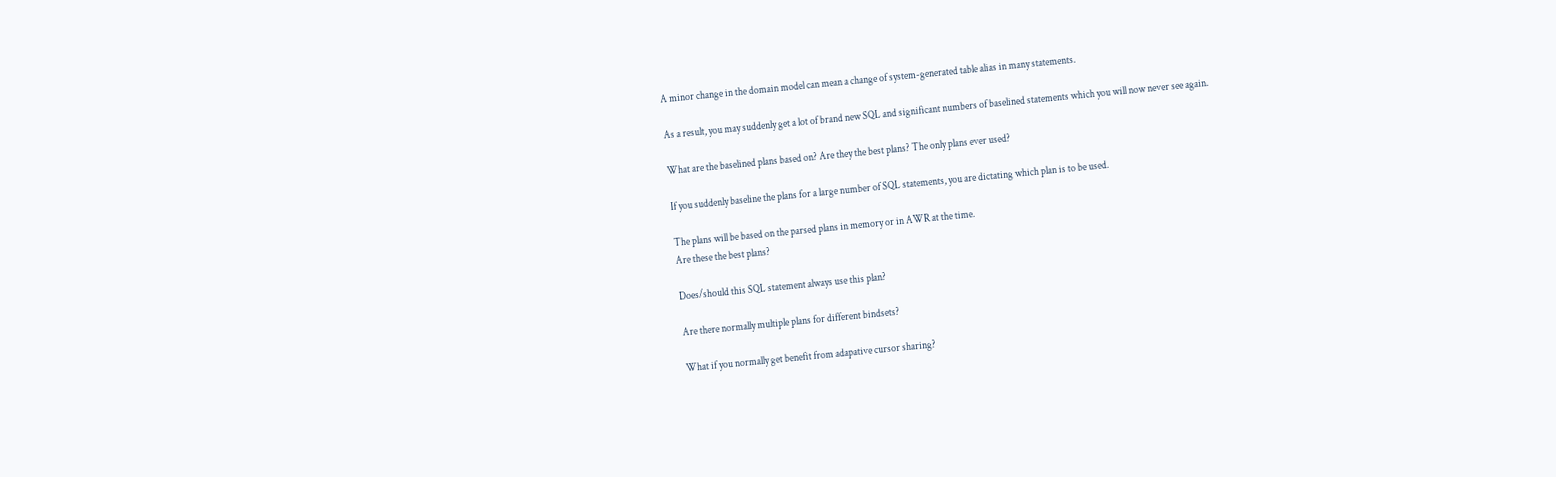A minor change in the domain model can mean a change of system-generated table alias in many statements.

As a result, you may suddenly get a lot of brand new SQL and significant numbers of baselined statements which you will now never see again.

What are the baselined plans based on? Are they the best plans? The only plans ever used?

If you suddenly baseline the plans for a large number of SQL statements, you are dictating which plan is to be used.

The plans will be based on the parsed plans in memory or in AWR at the time.
Are these the best plans?

Does/should this SQL statement always use this plan?

Are there normally multiple plans for different bindsets?

What if you normally get benefit from adapative cursor sharing?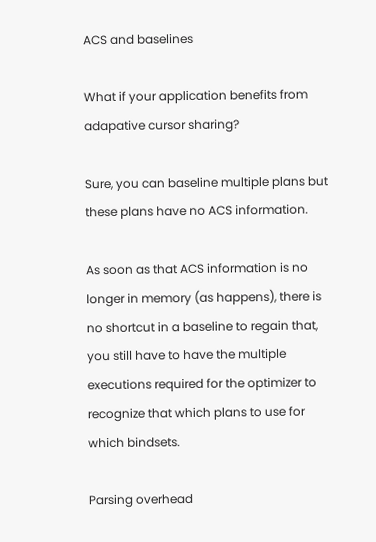ACS and baselines

What if your application benefits from adapative cursor sharing?

Sure, you can baseline multiple plans but these plans have no ACS information.

As soon as that ACS information is no longer in memory (as happens), there is no shortcut in a baseline to regain that, you still have to have the multiple executions required for the optimizer to recognize that which plans to use for which bindsets.

Parsing overhead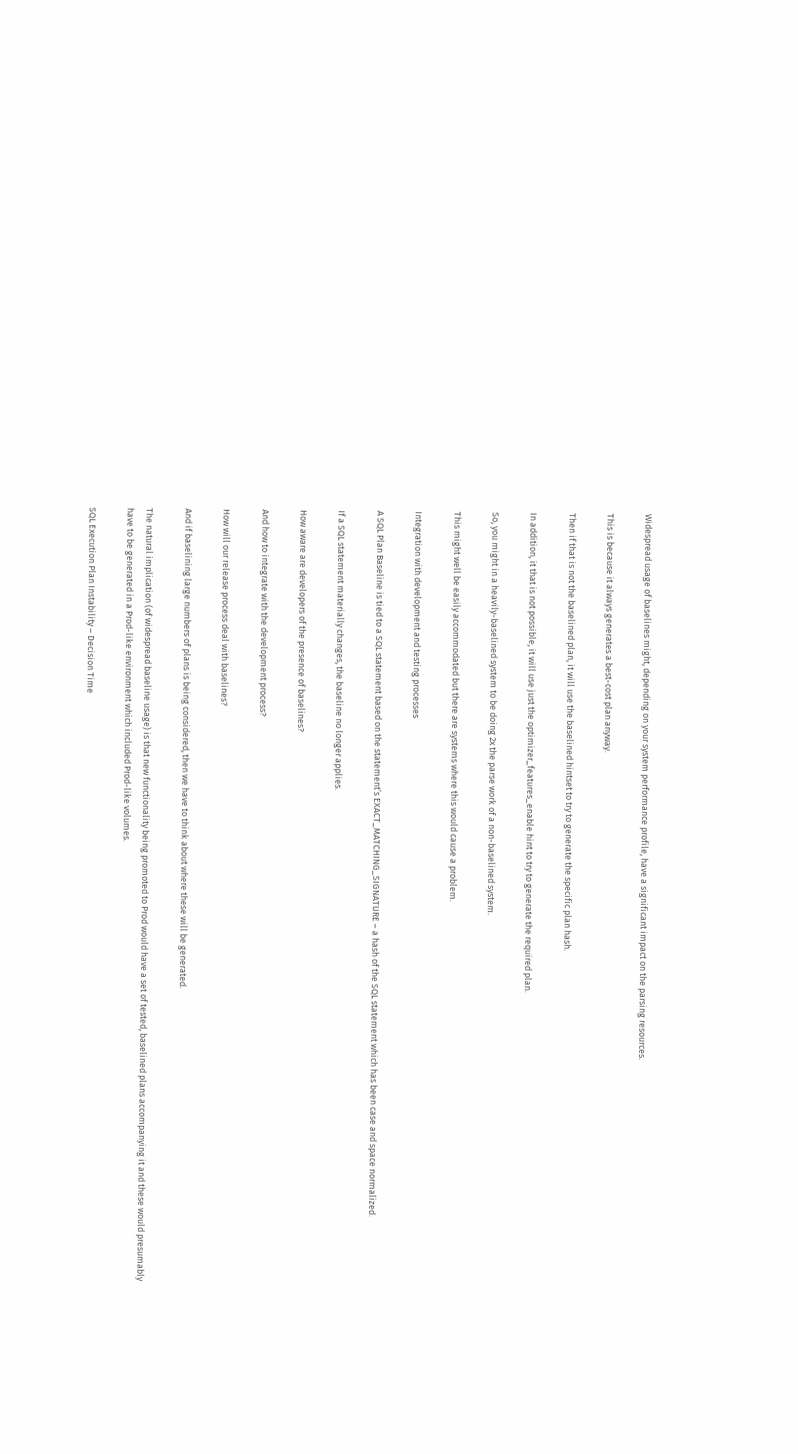Widespread usage of baselines might, depending on your system performance profile, have a significant impact on the parsing resources.

This is because it always generates a best-cost plan anyway.

Then if that is not the baselined plan, it will use the baselined hintset to try to generate the specific plan hash.

In addition, it that is not possible, it will use just the optimizer_features_enable hint to try to generate the required plan.

So, you might in a heavily-baselined system to be doing 2x the parse work of a non-baselined system.

This might well be easily accommodated but there are systems where this would cause a problem.

Integration with development and testing processes

A SQL Plan Baseline is tied to a SQL statement based on the statement’s EXACT_MATCHING_SIGNATURE – a hash of the SQL statement which has been case and space normalized.

If a SQL statement materially changes, the baseline no longer applies.

How aware are developers of the presence of baselines?

And how to integrate with the development process?

How will our release process deal with baselines?

And if baselining large numbers of plans is being considered, then we have to think about where these will be generated.

The natural implication (of widespread baseline usage) is that new functionality being promoted to Prod would have a set of tested, baselined plans accompanying it and these would presumably have to be generated in a Prod-like environment which included Prod-like volumes.

SQL Execution Plan Instability – Decision Time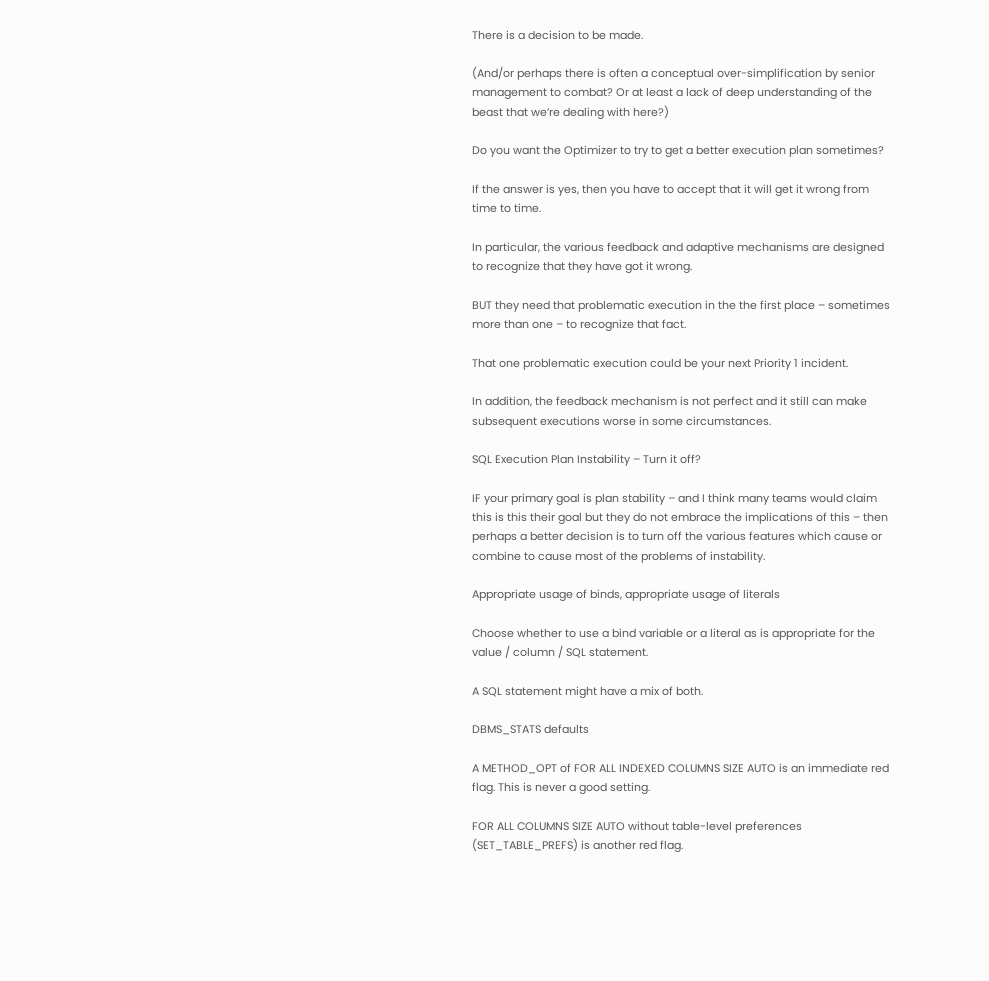There is a decision to be made.

(And/or perhaps there is often a conceptual over-simplification by senior management to combat? Or at least a lack of deep understanding of the beast that we’re dealing with here?)

Do you want the Optimizer to try to get a better execution plan sometimes?

If the answer is yes, then you have to accept that it will get it wrong from time to time.

In particular, the various feedback and adaptive mechanisms are designed to recognize that they have got it wrong.

BUT they need that problematic execution in the the first place – sometimes more than one – to recognize that fact.

That one problematic execution could be your next Priority 1 incident.

In addition, the feedback mechanism is not perfect and it still can make subsequent executions worse in some circumstances.

SQL Execution Plan Instability – Turn it off?

IF your primary goal is plan stability – and I think many teams would claim this is this their goal but they do not embrace the implications of this – then perhaps a better decision is to turn off the various features which cause or combine to cause most of the problems of instability.

Appropriate usage of binds, appropriate usage of literals

Choose whether to use a bind variable or a literal as is appropriate for the value / column / SQL statement.

A SQL statement might have a mix of both.

DBMS_STATS defaults

A METHOD_OPT of FOR ALL INDEXED COLUMNS SIZE AUTO is an immediate red flag. This is never a good setting.

FOR ALL COLUMNS SIZE AUTO without table-level preferences (SET_TABLE_PREFS) is another red flag.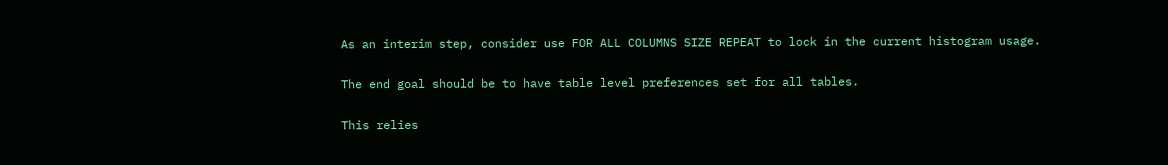As an interim step, consider use FOR ALL COLUMNS SIZE REPEAT to lock in the current histogram usage.

The end goal should be to have table level preferences set for all tables.

This relies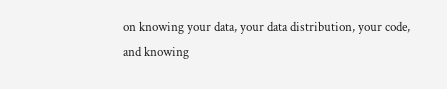on knowing your data, your data distribution, your code, and knowing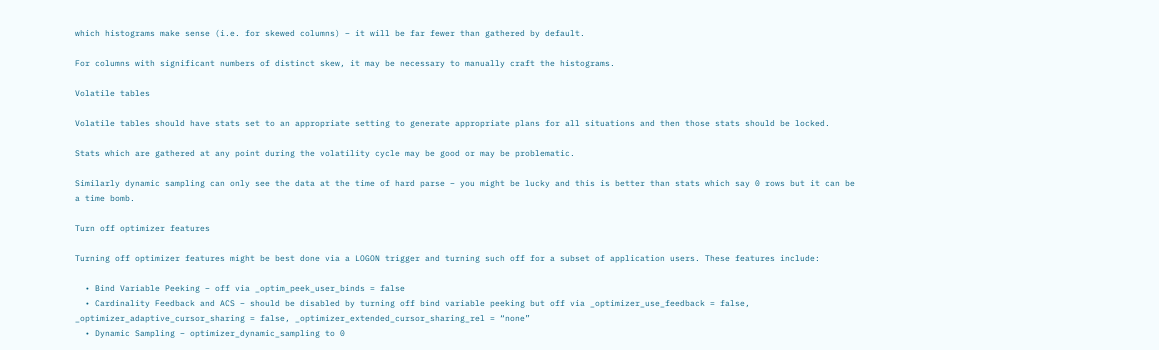which histograms make sense (i.e. for skewed columns) – it will be far fewer than gathered by default.

For columns with significant numbers of distinct skew, it may be necessary to manually craft the histograms.

Volatile tables

Volatile tables should have stats set to an appropriate setting to generate appropriate plans for all situations and then those stats should be locked.

Stats which are gathered at any point during the volatility cycle may be good or may be problematic.

Similarly dynamic sampling can only see the data at the time of hard parse – you might be lucky and this is better than stats which say 0 rows but it can be a time bomb.

Turn off optimizer features

Turning off optimizer features might be best done via a LOGON trigger and turning such off for a subset of application users. These features include:

  • Bind Variable Peeking – off via _optim_peek_user_binds = false
  • Cardinality Feedback and ACS – should be disabled by turning off bind variable peeking but off via _optimizer_use_feedback = false, _optimizer_adaptive_cursor_sharing = false, _optimizer_extended_cursor_sharing_rel = “none”
  • Dynamic Sampling – optimizer_dynamic_sampling to 0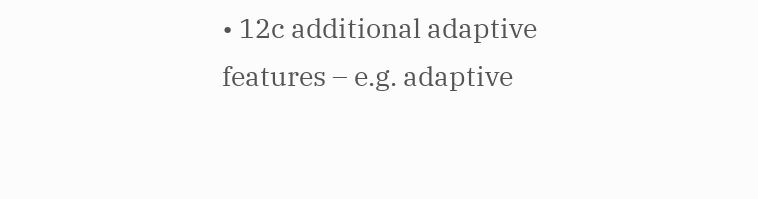• 12c additional adaptive features – e.g. adaptive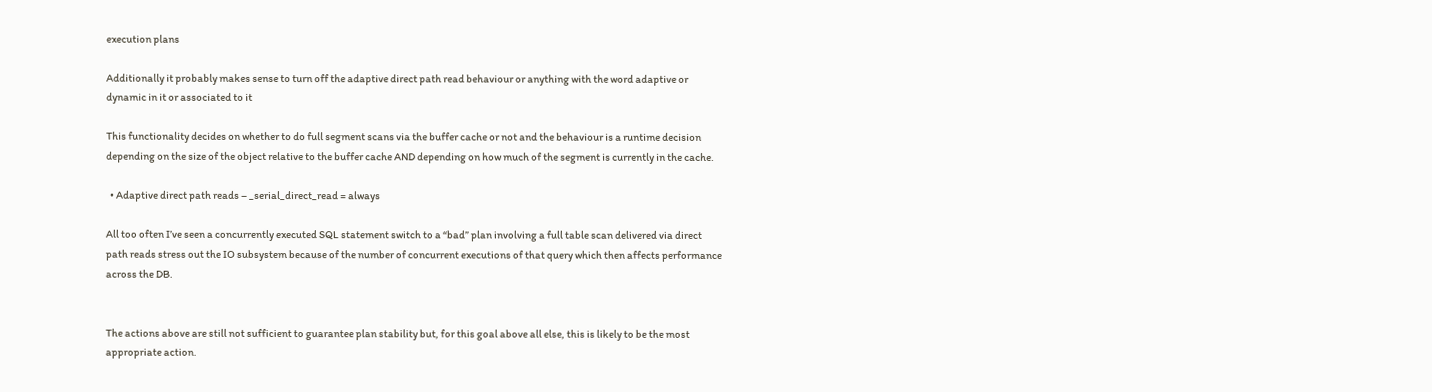execution plans

Additionally it probably makes sense to turn off the adaptive direct path read behaviour or anything with the word adaptive or dynamic in it or associated to it

This functionality decides on whether to do full segment scans via the buffer cache or not and the behaviour is a runtime decision depending on the size of the object relative to the buffer cache AND depending on how much of the segment is currently in the cache.

  • Adaptive direct path reads – _serial_direct_read = always

All too often I’ve seen a concurrently executed SQL statement switch to a “bad” plan involving a full table scan delivered via direct path reads stress out the IO subsystem because of the number of concurrent executions of that query which then affects performance across the DB.


The actions above are still not sufficient to guarantee plan stability but, for this goal above all else, this is likely to be the most appropriate action.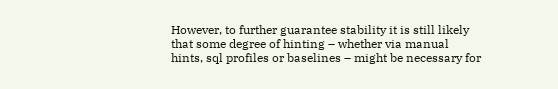However, to further guarantee stability it is still likely that some degree of hinting – whether via manual hints, sql profiles or baselines – might be necessary for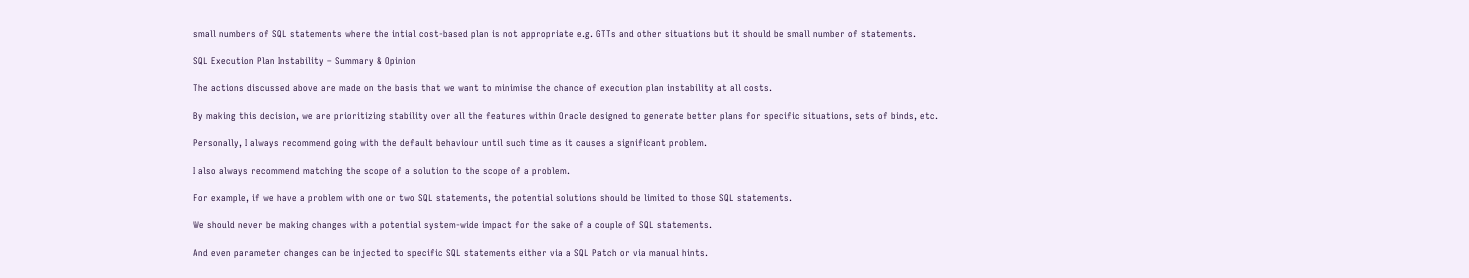small numbers of SQL statements where the intial cost-based plan is not appropriate e.g. GTTs and other situations but it should be small number of statements.

SQL Execution Plan Instability – Summary & Opinion

The actions discussed above are made on the basis that we want to minimise the chance of execution plan instability at all costs.

By making this decision, we are prioritizing stability over all the features within Oracle designed to generate better plans for specific situations, sets of binds, etc.

Personally, I always recommend going with the default behaviour until such time as it causes a significant problem.

I also always recommend matching the scope of a solution to the scope of a problem.

For example, if we have a problem with one or two SQL statements, the potential solutions should be limited to those SQL statements.

We should never be making changes with a potential system-wide impact for the sake of a couple of SQL statements.

And even parameter changes can be injected to specific SQL statements either via a SQL Patch or via manual hints.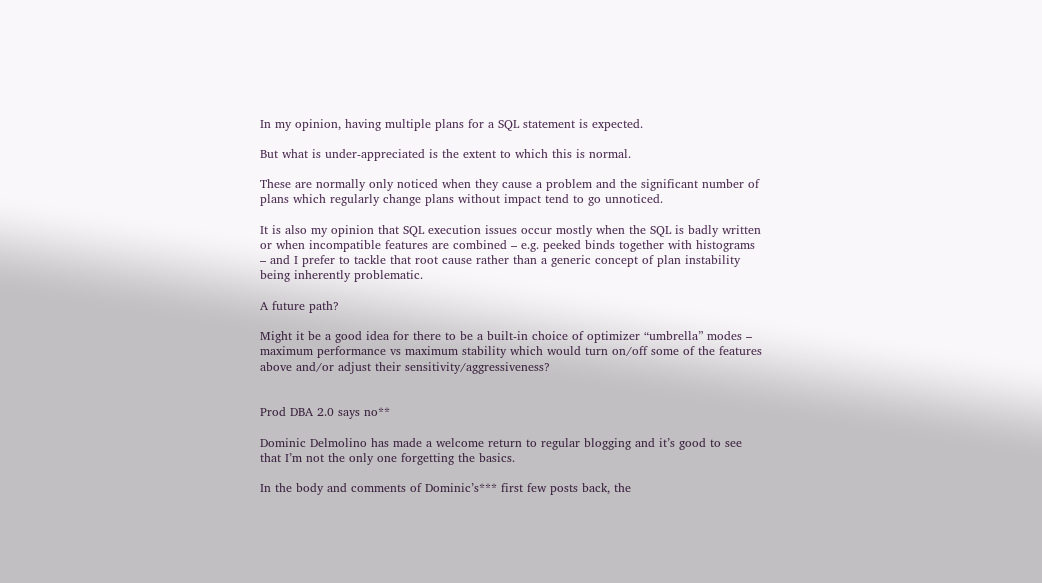In my opinion, having multiple plans for a SQL statement is expected.

But what is under-appreciated is the extent to which this is normal.

These are normally only noticed when they cause a problem and the significant number of plans which regularly change plans without impact tend to go unnoticed.

It is also my opinion that SQL execution issues occur mostly when the SQL is badly written or when incompatible features are combined – e.g. peeked binds together with histograms – and I prefer to tackle that root cause rather than a generic concept of plan instability being inherently problematic.

A future path?

Might it be a good idea for there to be a built-in choice of optimizer “umbrella” modes – maximum performance vs maximum stability which would turn on/off some of the features above and/or adjust their sensitivity/aggressiveness?


Prod DBA 2.0 says no**

Dominic Delmolino has made a welcome return to regular blogging and it’s good to see that I’m not the only one forgetting the basics.

In the body and comments of Dominic’s*** first few posts back, the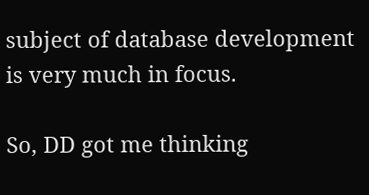subject of database development is very much in focus.

So, DD got me thinking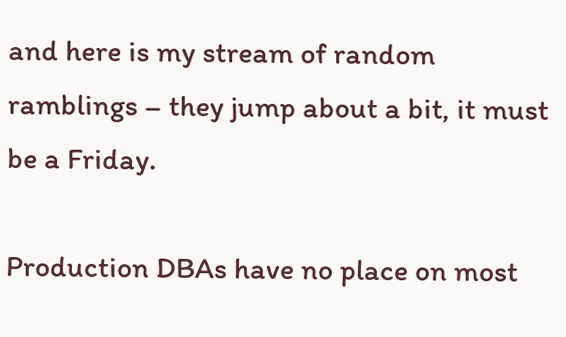and here is my stream of random ramblings – they jump about a bit, it must be a Friday.

Production DBAs have no place on most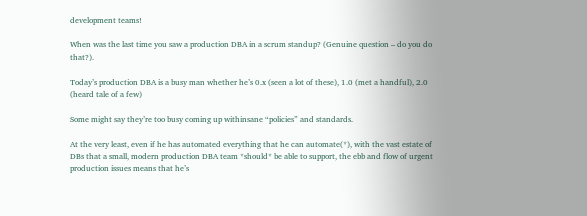development teams!

When was the last time you saw a production DBA in a scrum standup? (Genuine question – do you do that?).

Today’s production DBA is a busy man whether he’s 0.x (seen a lot of these), 1.0 (met a handful), 2.0 (heard tale of a few)

Some might say they’re too busy coming up withinsane “policies” and standards.

At the very least, even if he has automated everything that he can automate(*), with the vast estate of DBs that a small, modern production DBA team *should* be able to support, the ebb and flow of urgent production issues means that he’s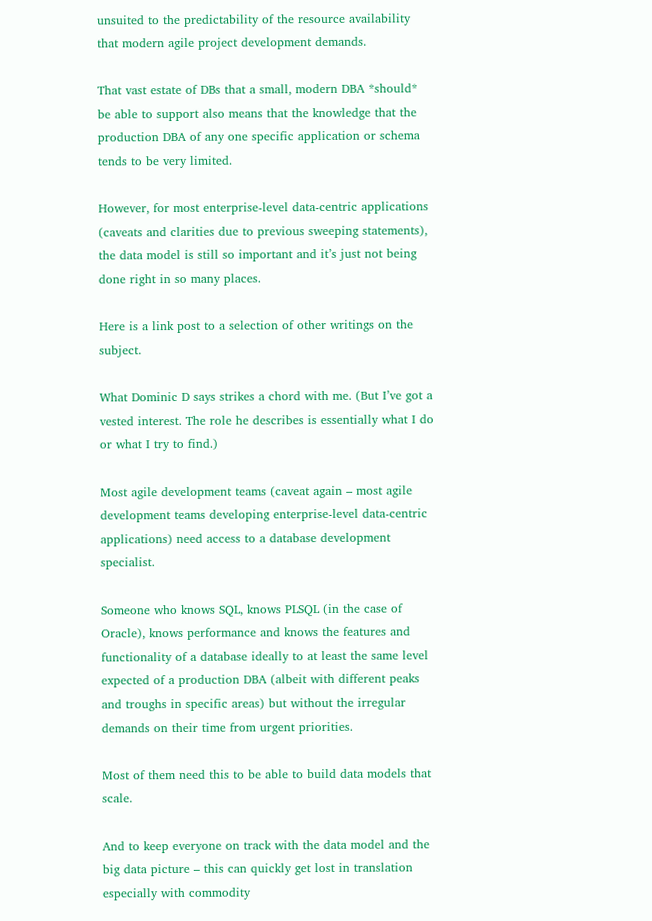unsuited to the predictability of the resource availability that modern agile project development demands.

That vast estate of DBs that a small, modern DBA *should* be able to support also means that the knowledge that the production DBA of any one specific application or schema tends to be very limited.

However, for most enterprise-level data-centric applications (caveats and clarities due to previous sweeping statements), the data model is still so important and it’s just not being done right in so many places.

Here is a link post to a selection of other writings on the subject.

What Dominic D says strikes a chord with me. (But I’ve got a vested interest. The role he describes is essentially what I do or what I try to find.)

Most agile development teams (caveat again – most agile development teams developing enterprise-level data-centric applications) need access to a database development specialist.

Someone who knows SQL, knows PLSQL (in the case of Oracle), knows performance and knows the features and functionality of a database ideally to at least the same level expected of a production DBA (albeit with different peaks and troughs in specific areas) but without the irregular demands on their time from urgent priorities.

Most of them need this to be able to build data models that scale.

And to keep everyone on track with the data model and the big data picture – this can quickly get lost in translation especially with commodity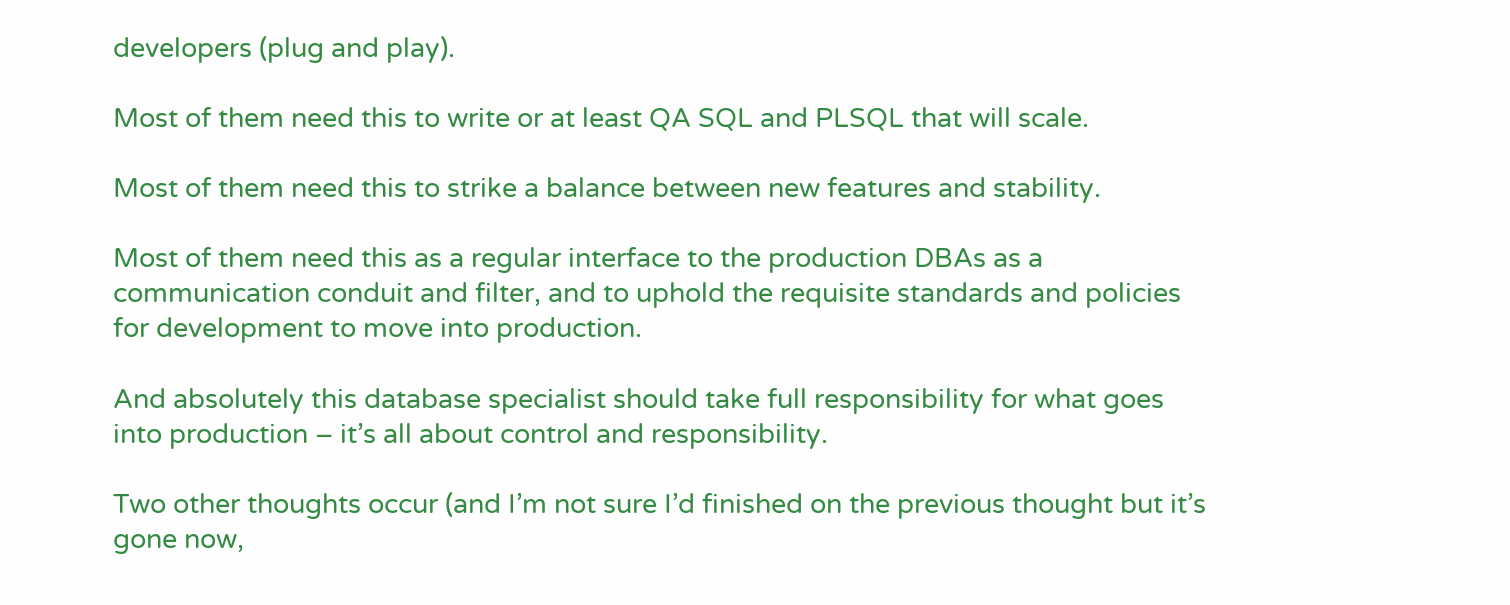developers (plug and play).

Most of them need this to write or at least QA SQL and PLSQL that will scale.

Most of them need this to strike a balance between new features and stability.

Most of them need this as a regular interface to the production DBAs as a communication conduit and filter, and to uphold the requisite standards and policies for development to move into production.

And absolutely this database specialist should take full responsibility for what goes into production – it’s all about control and responsibility.

Two other thoughts occur (and I’m not sure I’d finished on the previous thought but it’s gone now,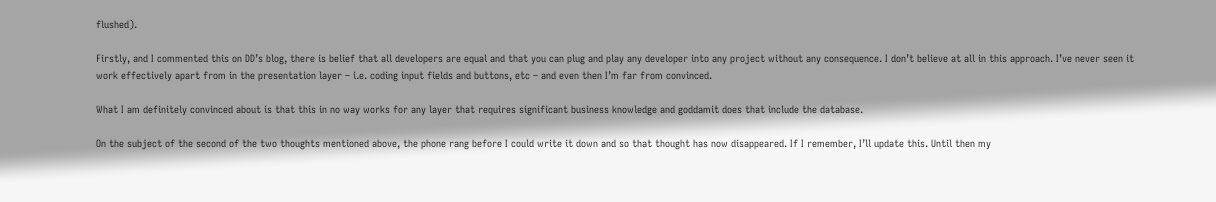flushed).

Firstly, and I commented this on DD’s blog, there is belief that all developers are equal and that you can plug and play any developer into any project without any consequence. I don’t believe at all in this approach. I’ve never seen it work effectively apart from in the presentation layer – i.e. coding input fields and buttons, etc – and even then I’m far from convinced.

What I am definitely convinced about is that this in no way works for any layer that requires significant business knowledge and goddamit does that include the database.

On the subject of the second of the two thoughts mentioned above, the phone rang before I could write it down and so that thought has now disappeared. If I remember, I’ll update this. Until then my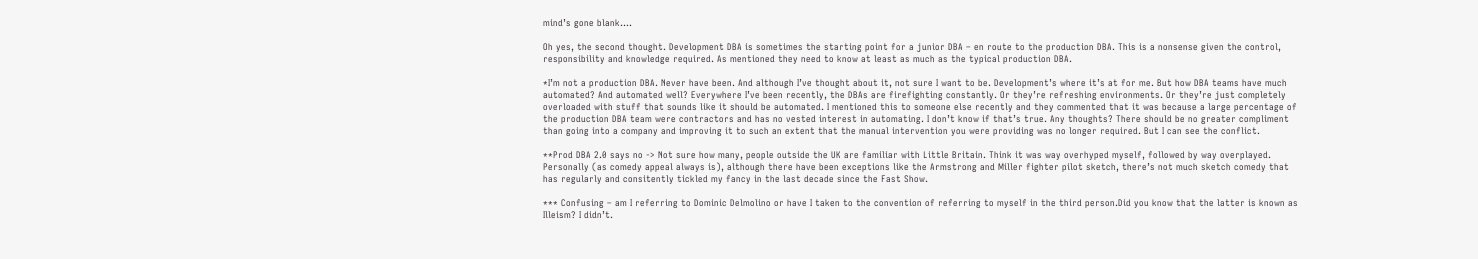mind’s gone blank….

Oh yes, the second thought. Development DBA is sometimes the starting point for a junior DBA – en route to the production DBA. This is a nonsense given the control, responsibility and knowledge required. As mentioned they need to know at least as much as the typical production DBA.

*I’m not a production DBA. Never have been. And although I’ve thought about it, not sure I want to be. Development’s where it’s at for me. But how DBA teams have much automated? And automated well? Everywhere I’ve been recently, the DBAs are firefighting constantly. Or they’re refreshing environments. Or they’re just completely overloaded with stuff that sounds like it should be automated. I mentioned this to someone else recently and they commented that it was because a large percentage of the production DBA team were contractors and has no vested interest in automating. I don’t know if that’s true. Any thoughts? There should be no greater compliment than going into a company and improving it to such an extent that the manual intervention you were providing was no longer required. But I can see the conflict.

**Prod DBA 2.0 says no -> Not sure how many, people outside the UK are familiar with Little Britain. Think it was way overhyped myself, followed by way overplayed. Personally (as comedy appeal always is), although there have been exceptions like the Armstrong and Miller fighter pilot sketch, there’s not much sketch comedy that has regularly and consitently tickled my fancy in the last decade since the Fast Show.

*** Confusing – am I referring to Dominic Delmolino or have I taken to the convention of referring to myself in the third person.Did you know that the latter is known as Illeism? I didn’t.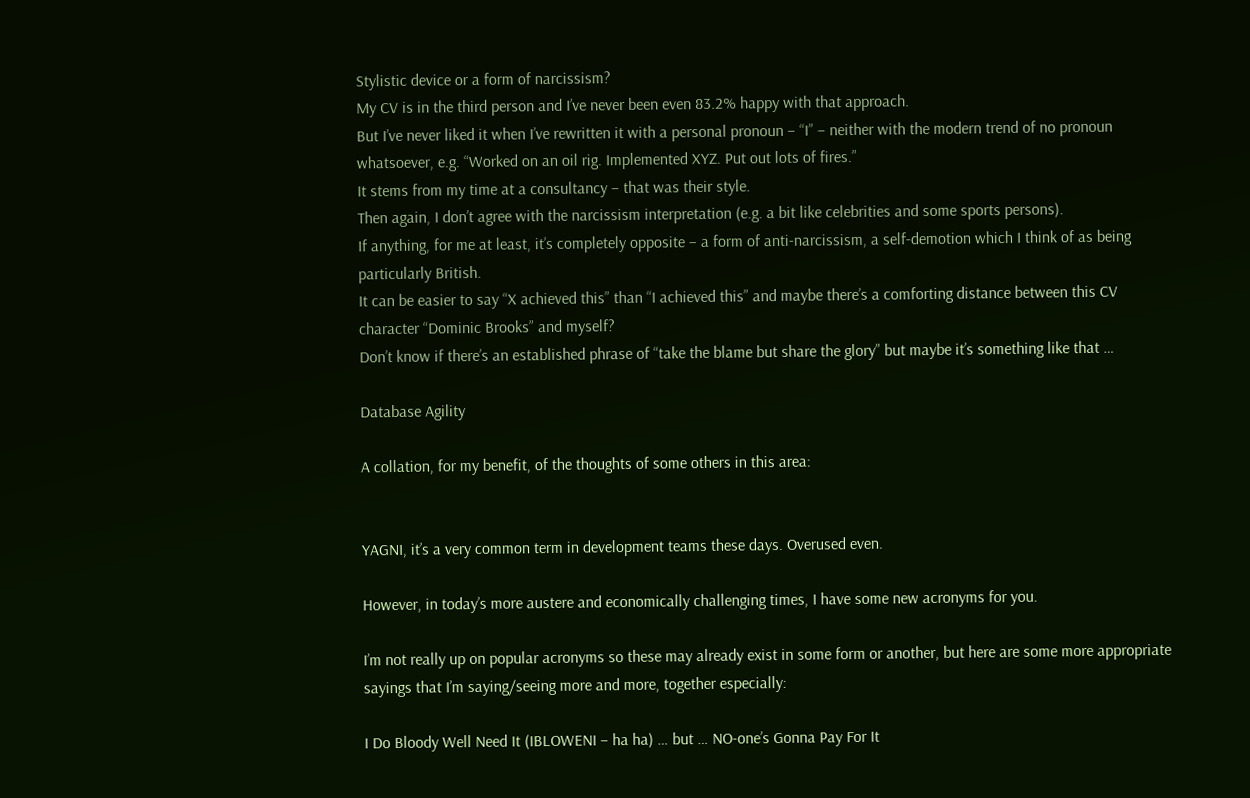Stylistic device or a form of narcissism?
My CV is in the third person and I’ve never been even 83.2% happy with that approach.
But I’ve never liked it when I’ve rewritten it with a personal pronoun – “I” – neither with the modern trend of no pronoun whatsoever, e.g. “Worked on an oil rig. Implemented XYZ. Put out lots of fires.”
It stems from my time at a consultancy – that was their style.
Then again, I don’t agree with the narcissism interpretation (e.g. a bit like celebrities and some sports persons).
If anything, for me at least, it’s completely opposite – a form of anti-narcissism, a self-demotion which I think of as being particularly British.
It can be easier to say “X achieved this” than “I achieved this” and maybe there’s a comforting distance between this CV character “Dominic Brooks” and myself?
Don’t know if there’s an established phrase of “take the blame but share the glory” but maybe it’s something like that …

Database Agility

A collation, for my benefit, of the thoughts of some others in this area:


YAGNI, it’s a very common term in development teams these days. Overused even.

However, in today’s more austere and economically challenging times, I have some new acronyms for you.

I’m not really up on popular acronyms so these may already exist in some form or another, but here are some more appropriate sayings that I’m saying/seeing more and more, together especially:

I Do Bloody Well Need It (IBLOWENI – ha ha) … but … NO-one’s Gonna Pay For It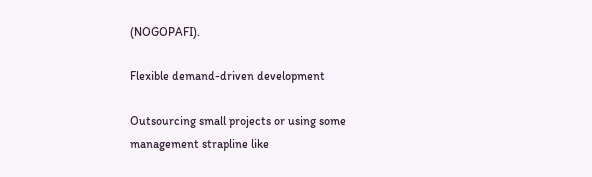(NOGOPAFI).

Flexible demand-driven development

Outsourcing small projects or using some management strapline like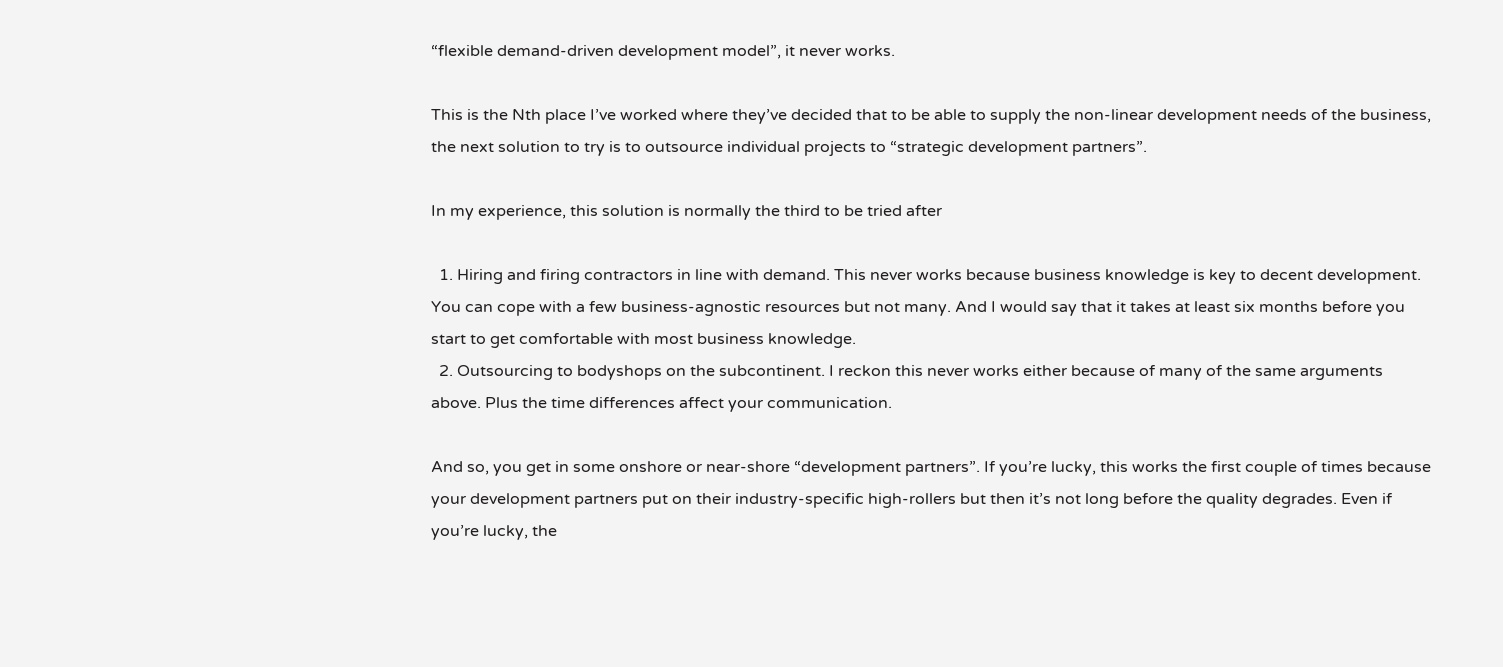“flexible demand-driven development model”, it never works.

This is the Nth place I’ve worked where they’ve decided that to be able to supply the non-linear development needs of the business, the next solution to try is to outsource individual projects to “strategic development partners”.

In my experience, this solution is normally the third to be tried after

  1. Hiring and firing contractors in line with demand. This never works because business knowledge is key to decent development. You can cope with a few business-agnostic resources but not many. And I would say that it takes at least six months before you start to get comfortable with most business knowledge.
  2. Outsourcing to bodyshops on the subcontinent. I reckon this never works either because of many of the same arguments above. Plus the time differences affect your communication.

And so, you get in some onshore or near-shore “development partners”. If you’re lucky, this works the first couple of times because your development partners put on their industry-specific high-rollers but then it’s not long before the quality degrades. Even if you’re lucky, the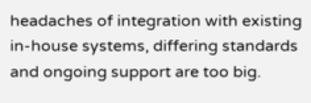headaches of integration with existing in-house systems, differing standards and ongoing support are too big.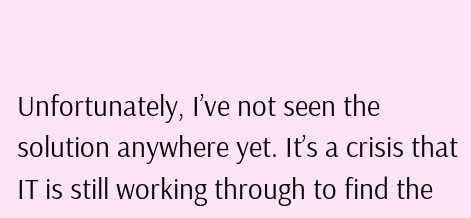Unfortunately, I’ve not seen the solution anywhere yet. It’s a crisis that IT is still working through to find the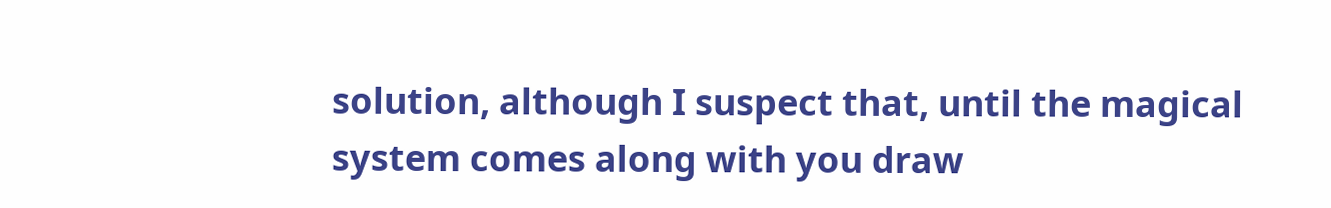solution, although I suspect that, until the magical system comes along with you draw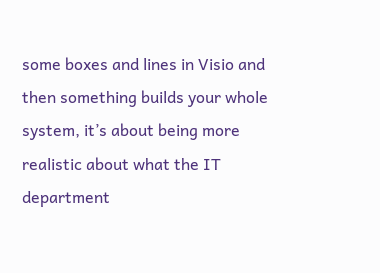some boxes and lines in Visio and then something builds your whole system, it’s about being more realistic about what the IT department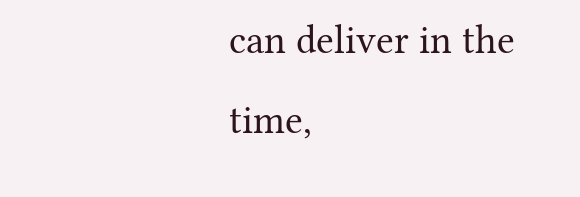can deliver in the time,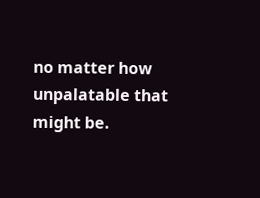no matter how unpalatable that might be.